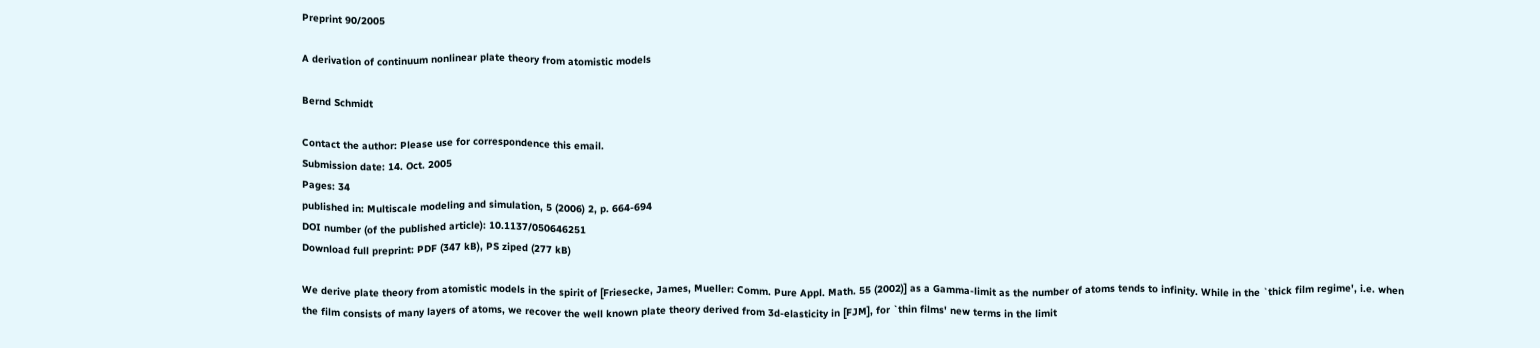Preprint 90/2005

A derivation of continuum nonlinear plate theory from atomistic models

Bernd Schmidt

Contact the author: Please use for correspondence this email.
Submission date: 14. Oct. 2005
Pages: 34
published in: Multiscale modeling and simulation, 5 (2006) 2, p. 664-694
DOI number (of the published article): 10.1137/050646251
Download full preprint: PDF (347 kB), PS ziped (277 kB)

We derive plate theory from atomistic models in the spirit of [Friesecke, James, Mueller: Comm. Pure Appl. Math. 55 (2002)] as a Gamma-limit as the number of atoms tends to infinity. While in the `thick film regime', i.e. when the film consists of many layers of atoms, we recover the well known plate theory derived from 3d-elasticity in [FJM], for `thin films' new terms in the limit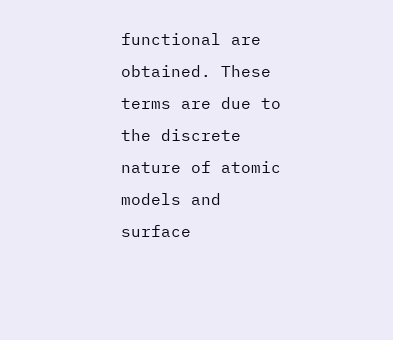functional are obtained. These terms are due to the discrete nature of atomic models and surface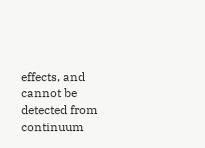effects, and cannot be detected from continuum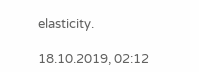elasticity.

18.10.2019, 02:12